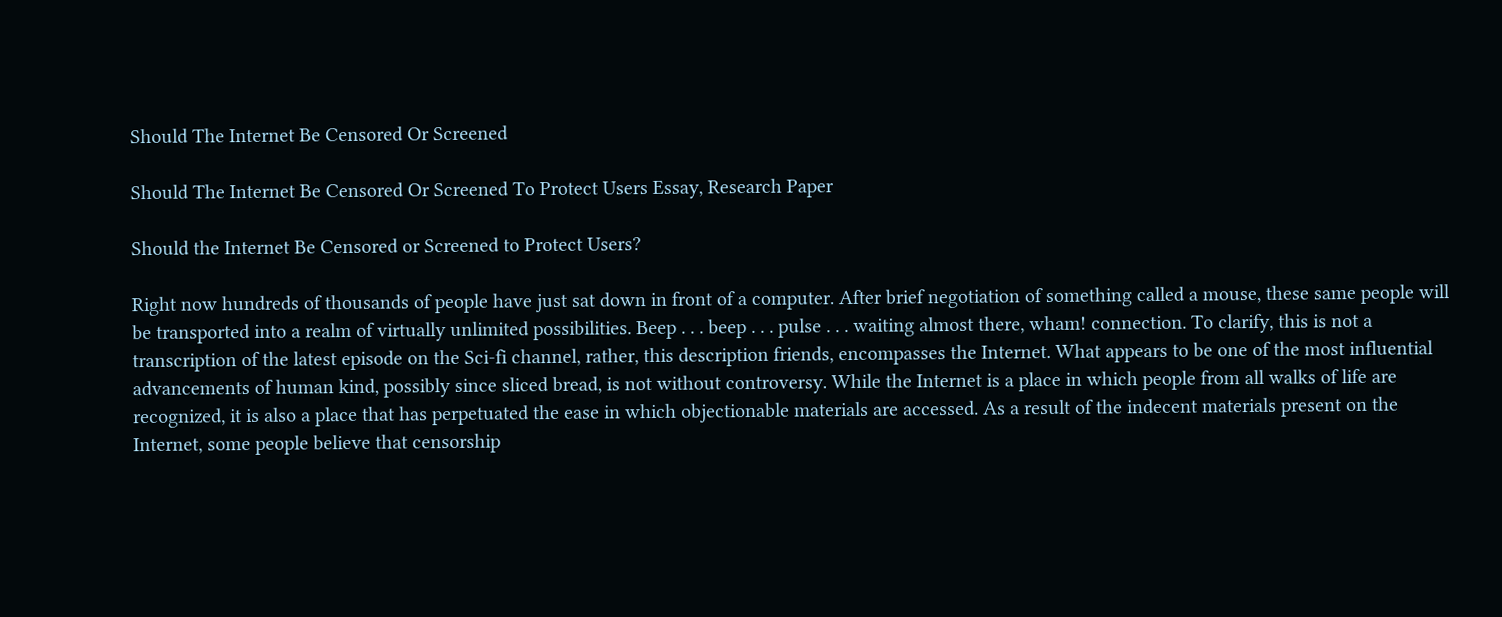Should The Internet Be Censored Or Screened

Should The Internet Be Censored Or Screened To Protect Users Essay, Research Paper

Should the Internet Be Censored or Screened to Protect Users?

Right now hundreds of thousands of people have just sat down in front of a computer. After brief negotiation of something called a mouse, these same people will be transported into a realm of virtually unlimited possibilities. Beep . . . beep . . . pulse . . . waiting almost there, wham! connection. To clarify, this is not a transcription of the latest episode on the Sci-fi channel, rather, this description friends, encompasses the Internet. What appears to be one of the most influential advancements of human kind, possibly since sliced bread, is not without controversy. While the Internet is a place in which people from all walks of life are recognized, it is also a place that has perpetuated the ease in which objectionable materials are accessed. As a result of the indecent materials present on the Internet, some people believe that censorship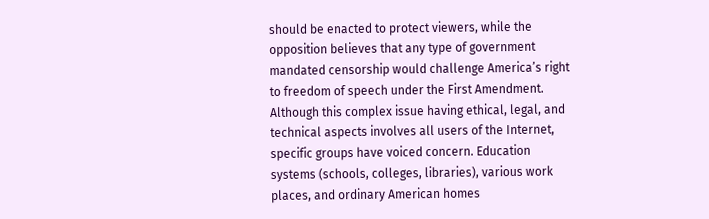should be enacted to protect viewers, while the opposition believes that any type of government mandated censorship would challenge America’s right to freedom of speech under the First Amendment. Although this complex issue having ethical, legal, and technical aspects involves all users of the Internet, specific groups have voiced concern. Education systems (schools, colleges, libraries), various work places, and ordinary American homes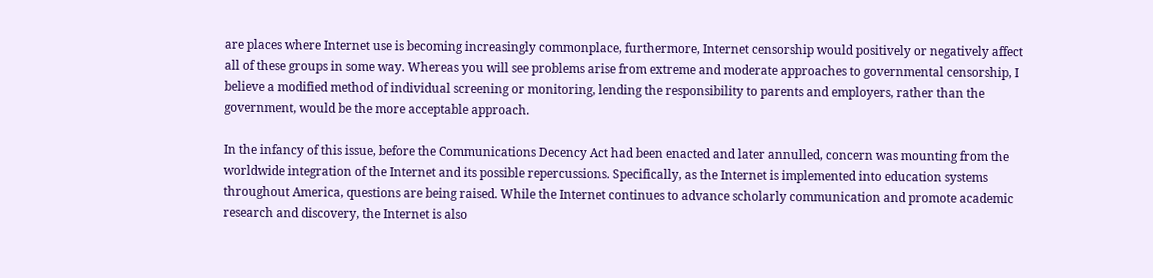are places where Internet use is becoming increasingly commonplace, furthermore, Internet censorship would positively or negatively affect all of these groups in some way. Whereas you will see problems arise from extreme and moderate approaches to governmental censorship, I believe a modified method of individual screening or monitoring, lending the responsibility to parents and employers, rather than the government, would be the more acceptable approach.

In the infancy of this issue, before the Communications Decency Act had been enacted and later annulled, concern was mounting from the worldwide integration of the Internet and its possible repercussions. Specifically, as the Internet is implemented into education systems throughout America, questions are being raised. While the Internet continues to advance scholarly communication and promote academic research and discovery, the Internet is also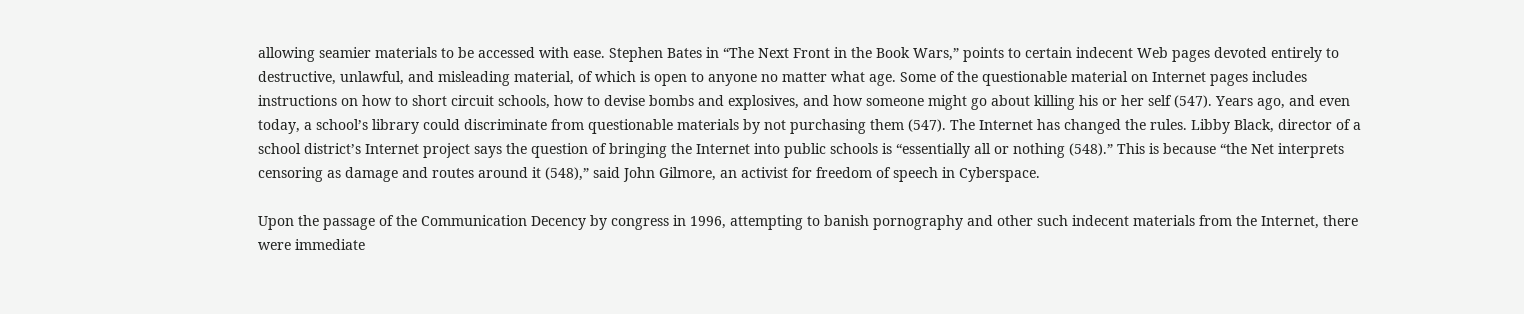allowing seamier materials to be accessed with ease. Stephen Bates in “The Next Front in the Book Wars,” points to certain indecent Web pages devoted entirely to destructive, unlawful, and misleading material, of which is open to anyone no matter what age. Some of the questionable material on Internet pages includes instructions on how to short circuit schools, how to devise bombs and explosives, and how someone might go about killing his or her self (547). Years ago, and even today, a school’s library could discriminate from questionable materials by not purchasing them (547). The Internet has changed the rules. Libby Black, director of a school district’s Internet project says the question of bringing the Internet into public schools is “essentially all or nothing (548).” This is because “the Net interprets censoring as damage and routes around it (548),” said John Gilmore, an activist for freedom of speech in Cyberspace.

Upon the passage of the Communication Decency by congress in 1996, attempting to banish pornography and other such indecent materials from the Internet, there were immediate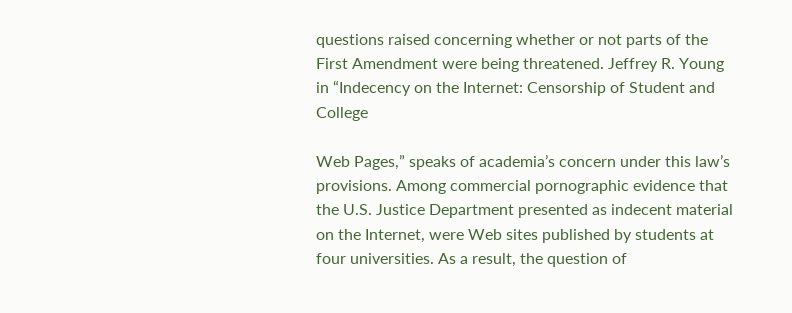questions raised concerning whether or not parts of the First Amendment were being threatened. Jeffrey R. Young in “Indecency on the Internet: Censorship of Student and College

Web Pages,” speaks of academia’s concern under this law’s provisions. Among commercial pornographic evidence that the U.S. Justice Department presented as indecent material on the Internet, were Web sites published by students at four universities. As a result, the question of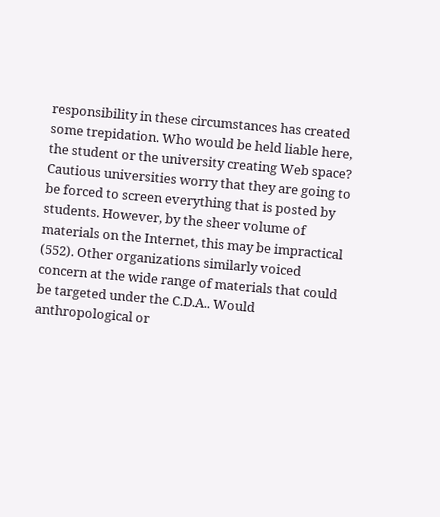responsibility in these circumstances has created some trepidation. Who would be held liable here, the student or the university creating Web space? Cautious universities worry that they are going to be forced to screen everything that is posted by students. However, by the sheer volume of materials on the Internet, this may be impractical (552). Other organizations similarly voiced concern at the wide range of materials that could be targeted under the C.D.A.. Would anthropological or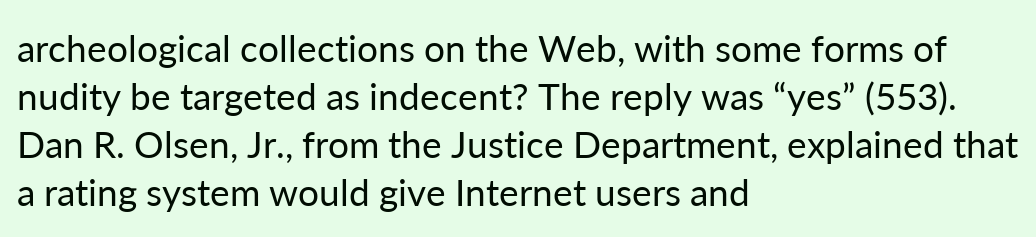archeological collections on the Web, with some forms of nudity be targeted as indecent? The reply was “yes” (553). Dan R. Olsen, Jr., from the Justice Department, explained that a rating system would give Internet users and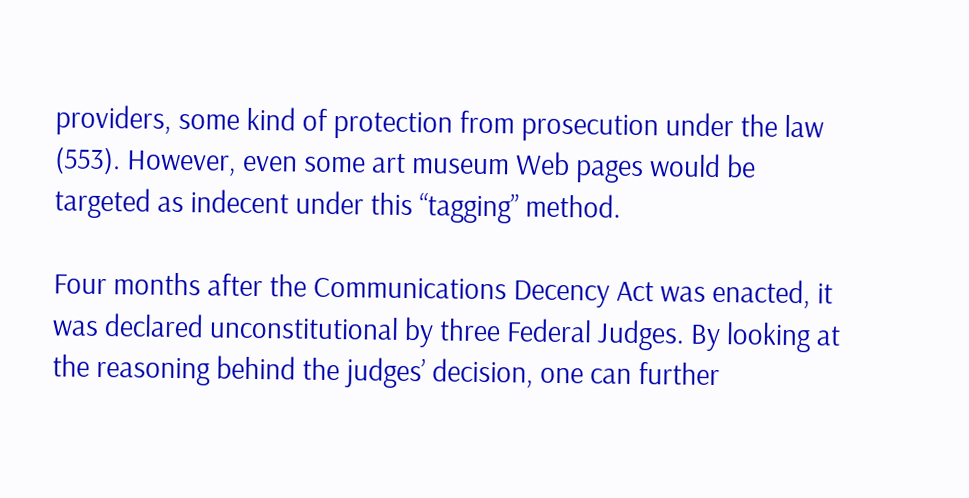providers, some kind of protection from prosecution under the law (553). However, even some art museum Web pages would be targeted as indecent under this “tagging” method.

Four months after the Communications Decency Act was enacted, it was declared unconstitutional by three Federal Judges. By looking at the reasoning behind the judges’ decision, one can further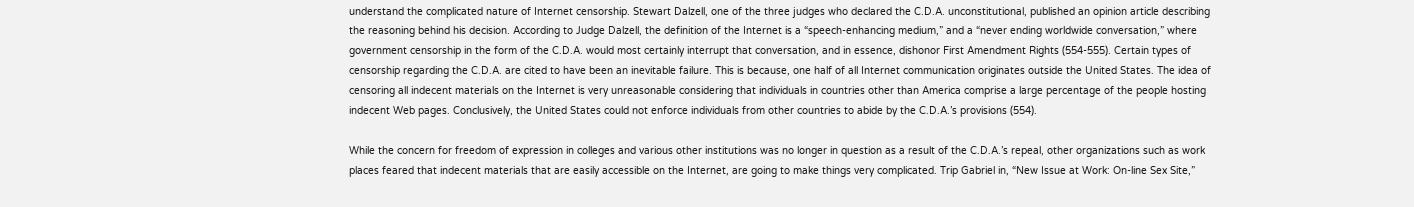understand the complicated nature of Internet censorship. Stewart Dalzell, one of the three judges who declared the C.D.A. unconstitutional, published an opinion article describing the reasoning behind his decision. According to Judge Dalzell, the definition of the Internet is a “speech-enhancing medium,” and a “never ending worldwide conversation,” where government censorship in the form of the C.D.A. would most certainly interrupt that conversation, and in essence, dishonor First Amendment Rights (554-555). Certain types of censorship regarding the C.D.A. are cited to have been an inevitable failure. This is because, one half of all Internet communication originates outside the United States. The idea of censoring all indecent materials on the Internet is very unreasonable considering that individuals in countries other than America comprise a large percentage of the people hosting indecent Web pages. Conclusively, the United States could not enforce individuals from other countries to abide by the C.D.A.’s provisions (554).

While the concern for freedom of expression in colleges and various other institutions was no longer in question as a result of the C.D.A.’s repeal, other organizations such as work places feared that indecent materials that are easily accessible on the Internet, are going to make things very complicated. Trip Gabriel in, “New Issue at Work: On-line Sex Site,”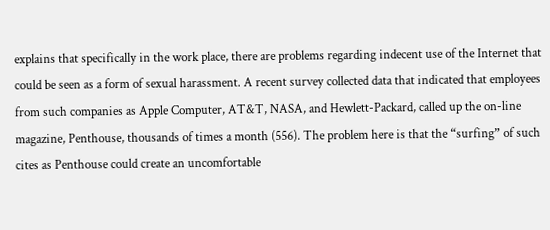explains that specifically in the work place, there are problems regarding indecent use of the Internet that could be seen as a form of sexual harassment. A recent survey collected data that indicated that employees from such companies as Apple Computer, AT&T, NASA, and Hewlett-Packard, called up the on-line magazine, Penthouse, thousands of times a month (556). The problem here is that the “surfing” of such cites as Penthouse could create an uncomfortable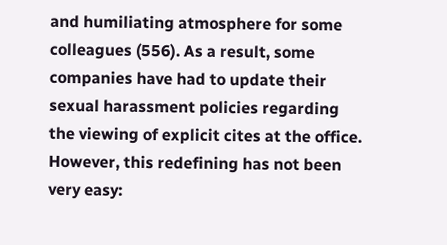and humiliating atmosphere for some colleagues (556). As a result, some companies have had to update their sexual harassment policies regarding the viewing of explicit cites at the office. However, this redefining has not been very easy: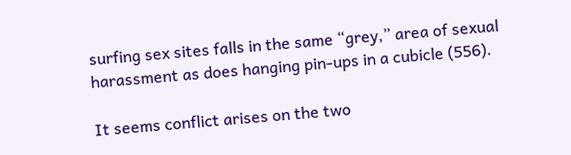surfing sex sites falls in the same “grey,” area of sexual harassment as does hanging pin-ups in a cubicle (556).

It seems conflict arises on the two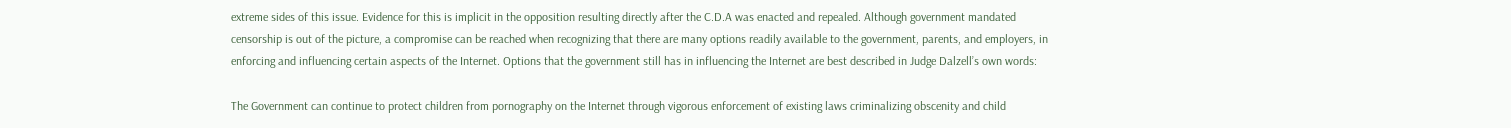extreme sides of this issue. Evidence for this is implicit in the opposition resulting directly after the C.D.A was enacted and repealed. Although government mandated censorship is out of the picture, a compromise can be reached when recognizing that there are many options readily available to the government, parents, and employers, in enforcing and influencing certain aspects of the Internet. Options that the government still has in influencing the Internet are best described in Judge Dalzell’s own words:

The Government can continue to protect children from pornography on the Internet through vigorous enforcement of existing laws criminalizing obscenity and child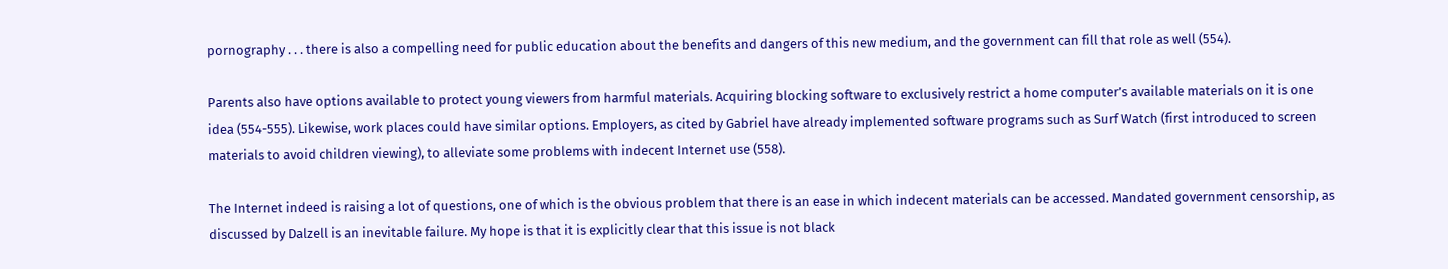pornography . . . there is also a compelling need for public education about the benefits and dangers of this new medium, and the government can fill that role as well (554).

Parents also have options available to protect young viewers from harmful materials. Acquiring blocking software to exclusively restrict a home computer’s available materials on it is one idea (554-555). Likewise, work places could have similar options. Employers, as cited by Gabriel have already implemented software programs such as Surf Watch (first introduced to screen materials to avoid children viewing), to alleviate some problems with indecent Internet use (558).

The Internet indeed is raising a lot of questions, one of which is the obvious problem that there is an ease in which indecent materials can be accessed. Mandated government censorship, as discussed by Dalzell is an inevitable failure. My hope is that it is explicitly clear that this issue is not black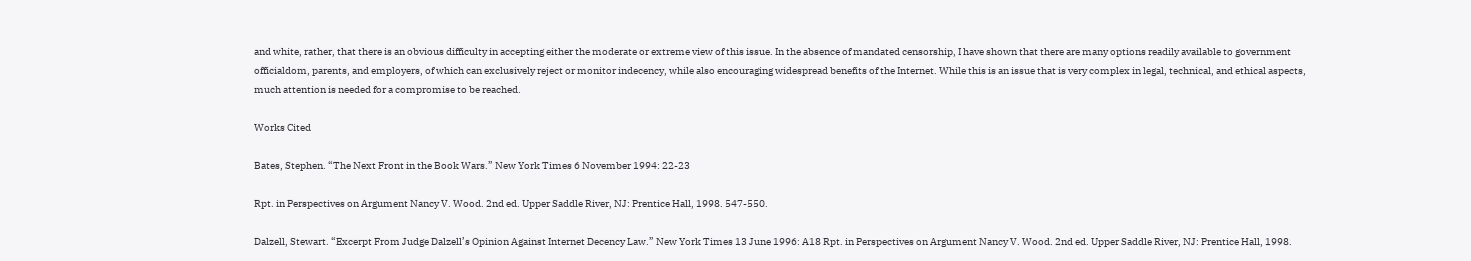and white, rather, that there is an obvious difficulty in accepting either the moderate or extreme view of this issue. In the absence of mandated censorship, I have shown that there are many options readily available to government officialdom, parents, and employers, of which can exclusively reject or monitor indecency, while also encouraging widespread benefits of the Internet. While this is an issue that is very complex in legal, technical, and ethical aspects, much attention is needed for a compromise to be reached.

Works Cited

Bates, Stephen. “The Next Front in the Book Wars.” New York Times 6 November 1994: 22-23

Rpt. in Perspectives on Argument Nancy V. Wood. 2nd ed. Upper Saddle River, NJ: Prentice Hall, 1998. 547-550.

Dalzell, Stewart. “Excerpt From Judge Dalzell’s Opinion Against Internet Decency Law.” New York Times 13 June 1996: A18 Rpt. in Perspectives on Argument Nancy V. Wood. 2nd ed. Upper Saddle River, NJ: Prentice Hall, 1998.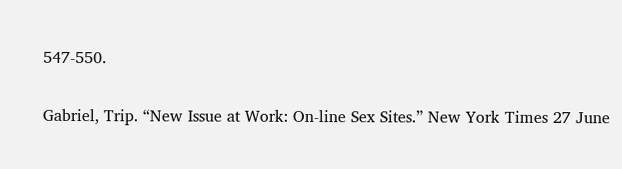547-550.

Gabriel, Trip. “New Issue at Work: On-line Sex Sites.” New York Times 27 June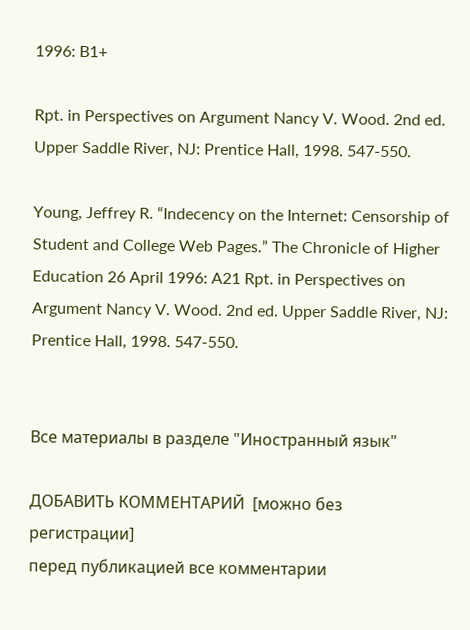1996: B1+

Rpt. in Perspectives on Argument Nancy V. Wood. 2nd ed. Upper Saddle River, NJ: Prentice Hall, 1998. 547-550.

Young, Jeffrey R. “Indecency on the Internet: Censorship of Student and College Web Pages.” The Chronicle of Higher Education 26 April 1996: A21 Rpt. in Perspectives on Argument Nancy V. Wood. 2nd ed. Upper Saddle River, NJ: Prentice Hall, 1998. 547-550.


Все материалы в разделе "Иностранный язык"

ДОБАВИТЬ КОММЕНТАРИЙ  [можно без регистрации]
перед публикацией все комментарии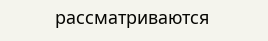рассматриваются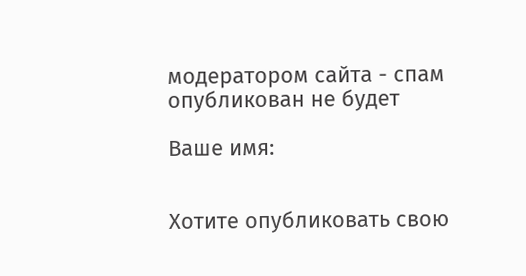модератором сайта - спам опубликован не будет

Ваше имя:


Хотите опубликовать свою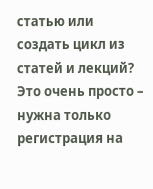статью или создать цикл из статей и лекций?
Это очень просто – нужна только регистрация на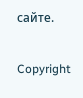сайте.

Copyright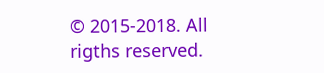© 2015-2018. All rigths reserved.